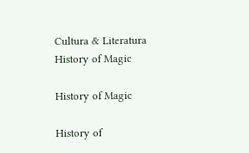Cultura & Literatura
History of Magic

History of Magic

History of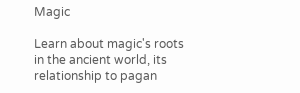Magic

Learn about magic's roots in the ancient world, its relationship to pagan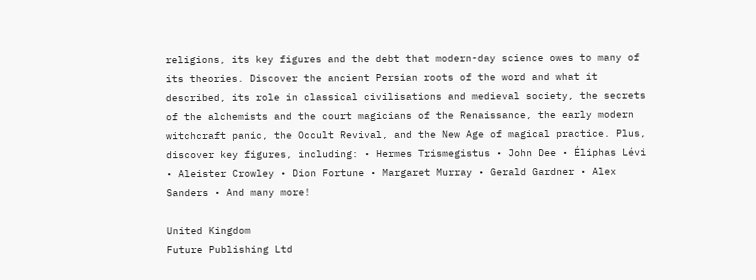religions, its key figures and the debt that modern-day science owes to many of its theories. Discover the ancient Persian roots of the word and what it described, its role in classical civilisations and medieval society, the secrets of the alchemists and the court magicians of the Renaissance, the early modern witchcraft panic, the Occult Revival, and the New Age of magical practice. Plus, discover key figures, including: • Hermes Trismegistus • John Dee • Éliphas Lévi • Aleister Crowley • Dion Fortune • Margaret Murray • Gerald Gardner • Alex Sanders • And many more!

United Kingdom
Future Publishing Ltd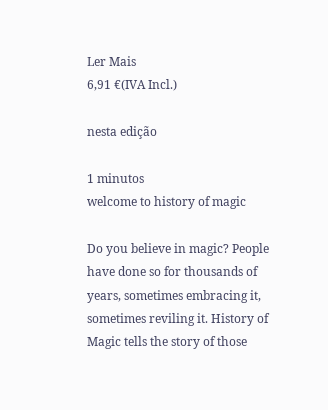Ler Mais
6,91 €(IVA Incl.)

nesta edição

1 minutos
welcome to history of magic

Do you believe in magic? People have done so for thousands of years, sometimes embracing it, sometimes reviling it. History of Magic tells the story of those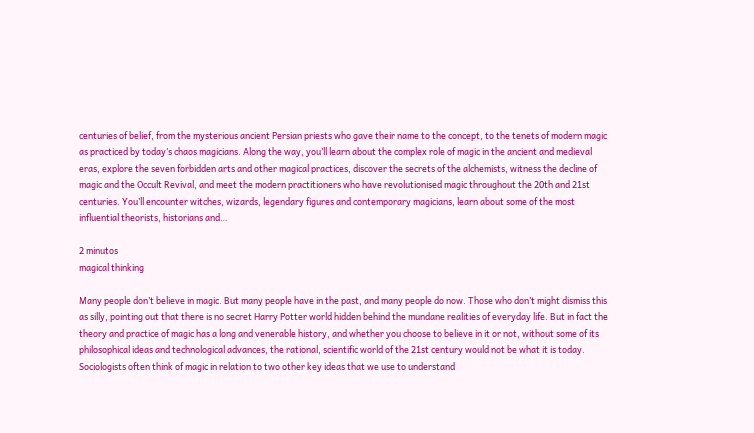centuries of belief, from the mysterious ancient Persian priests who gave their name to the concept, to the tenets of modern magic as practiced by today’s chaos magicians. Along the way, you’ll learn about the complex role of magic in the ancient and medieval eras, explore the seven forbidden arts and other magical practices, discover the secrets of the alchemists, witness the decline of magic and the Occult Revival, and meet the modern practitioners who have revolutionised magic throughout the 20th and 21st centuries. You’ll encounter witches, wizards, legendary figures and contemporary magicians, learn about some of the most influential theorists, historians and…

2 minutos
magical thinking

Many people don’t believe in magic. But many people have in the past, and many people do now. Those who don’t might dismiss this as silly, pointing out that there is no secret Harry Potter world hidden behind the mundane realities of everyday life. But in fact the theory and practice of magic has a long and venerable history, and whether you choose to believe in it or not, without some of its philosophical ideas and technological advances, the rational, scientific world of the 21st century would not be what it is today. Sociologists often think of magic in relation to two other key ideas that we use to understand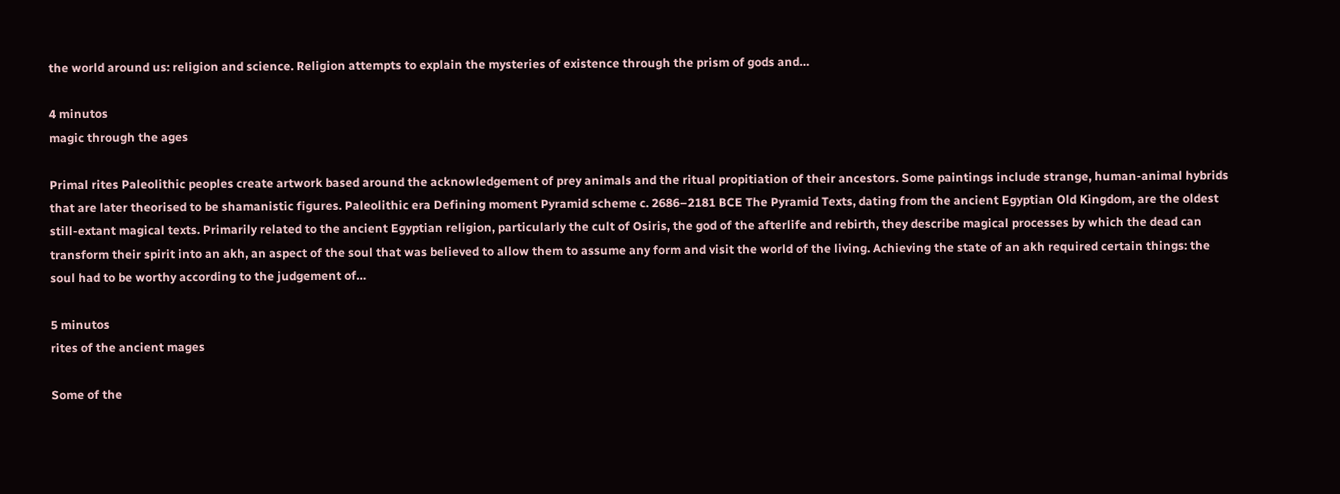the world around us: religion and science. Religion attempts to explain the mysteries of existence through the prism of gods and…

4 minutos
magic through the ages

Primal rites Paleolithic peoples create artwork based around the acknowledgement of prey animals and the ritual propitiation of their ancestors. Some paintings include strange, human-animal hybrids that are later theorised to be shamanistic figures. Paleolithic era Defining moment Pyramid scheme c. 2686–2181 BCE The Pyramid Texts, dating from the ancient Egyptian Old Kingdom, are the oldest still-extant magical texts. Primarily related to the ancient Egyptian religion, particularly the cult of Osiris, the god of the afterlife and rebirth, they describe magical processes by which the dead can transform their spirit into an akh, an aspect of the soul that was believed to allow them to assume any form and visit the world of the living. Achieving the state of an akh required certain things: the soul had to be worthy according to the judgement of…

5 minutos
rites of the ancient mages

Some of the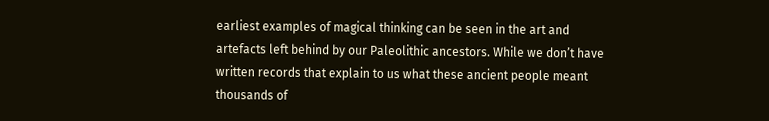earliest examples of magical thinking can be seen in the art and artefacts left behind by our Paleolithic ancestors. While we don’t have written records that explain to us what these ancient people meant thousands of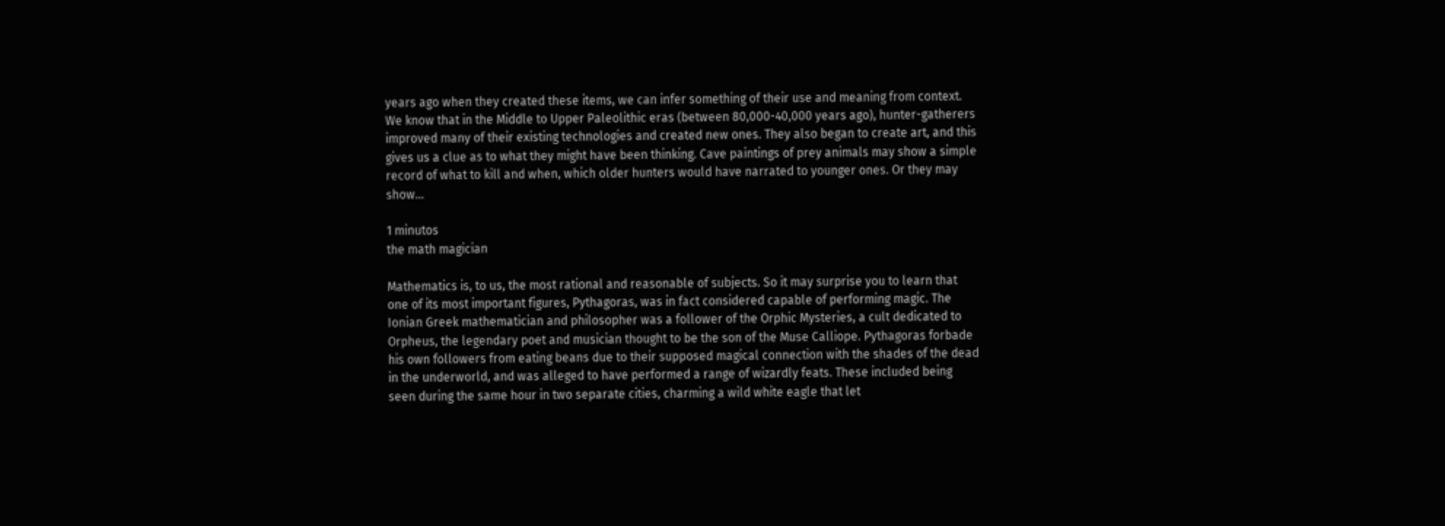years ago when they created these items, we can infer something of their use and meaning from context. We know that in the Middle to Upper Paleolithic eras (between 80,000-40,000 years ago), hunter-gatherers improved many of their existing technologies and created new ones. They also began to create art, and this gives us a clue as to what they might have been thinking. Cave paintings of prey animals may show a simple record of what to kill and when, which older hunters would have narrated to younger ones. Or they may show…

1 minutos
the math magician

Mathematics is, to us, the most rational and reasonable of subjects. So it may surprise you to learn that one of its most important figures, Pythagoras, was in fact considered capable of performing magic. The Ionian Greek mathematician and philosopher was a follower of the Orphic Mysteries, a cult dedicated to Orpheus, the legendary poet and musician thought to be the son of the Muse Calliope. Pythagoras forbade his own followers from eating beans due to their supposed magical connection with the shades of the dead in the underworld, and was alleged to have performed a range of wizardly feats. These included being seen during the same hour in two separate cities, charming a wild white eagle that let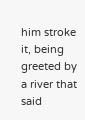him stroke it, being greeted by a river that said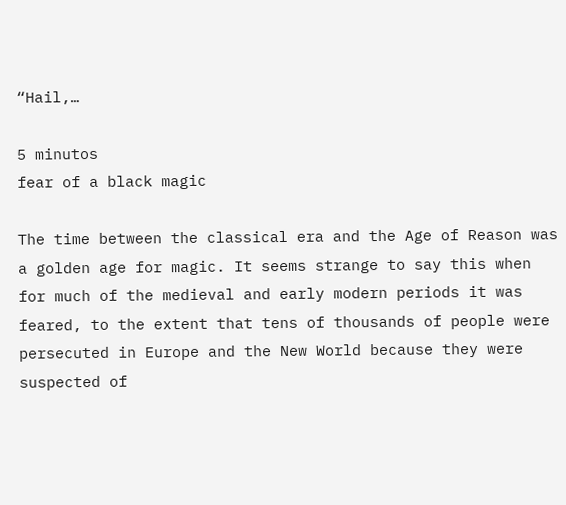“Hail,…

5 minutos
fear of a black magic

The time between the classical era and the Age of Reason was a golden age for magic. It seems strange to say this when for much of the medieval and early modern periods it was feared, to the extent that tens of thousands of people were persecuted in Europe and the New World because they were suspected of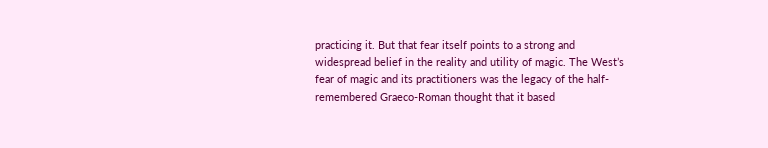practicing it. But that fear itself points to a strong and widespread belief in the reality and utility of magic. The West’s fear of magic and its practitioners was the legacy of the half-remembered Graeco-Roman thought that it based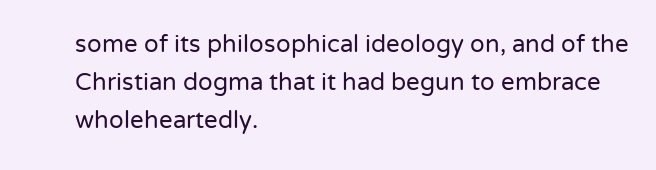some of its philosophical ideology on, and of the Christian dogma that it had begun to embrace wholeheartedly.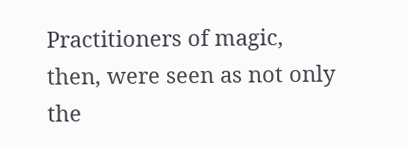Practitioners of magic, then, were seen as not only the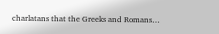charlatans that the Greeks and Romans…